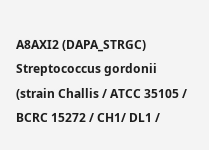A8AXI2 (DAPA_STRGC) Streptococcus gordonii (strain Challis / ATCC 35105 / BCRC 15272 / CH1/ DL1 /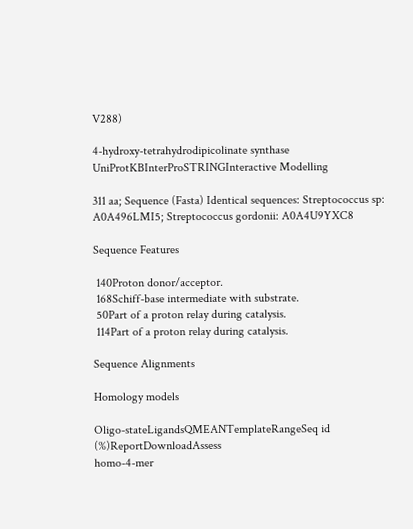V288)

4-hydroxy-tetrahydrodipicolinate synthase UniProtKBInterProSTRINGInteractive Modelling

311 aa; Sequence (Fasta) Identical sequences: Streptococcus sp: A0A496LMI5; Streptococcus gordonii: A0A4U9YXC8

Sequence Features

 140Proton donor/acceptor.
 168Schiff-base intermediate with substrate.
 50Part of a proton relay during catalysis.
 114Part of a proton relay during catalysis.

Sequence Alignments

Homology models

Oligo-stateLigandsQMEANTemplateRangeSeq id (%)ReportDownloadAssess
homo-4-mer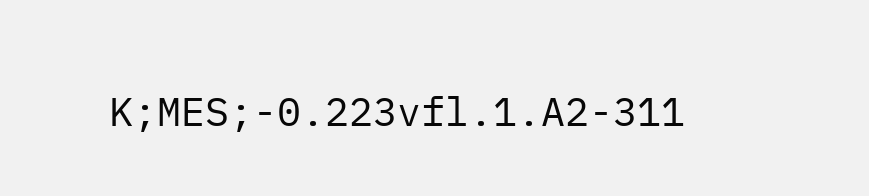K;MES;-0.223vfl.1.A2-311